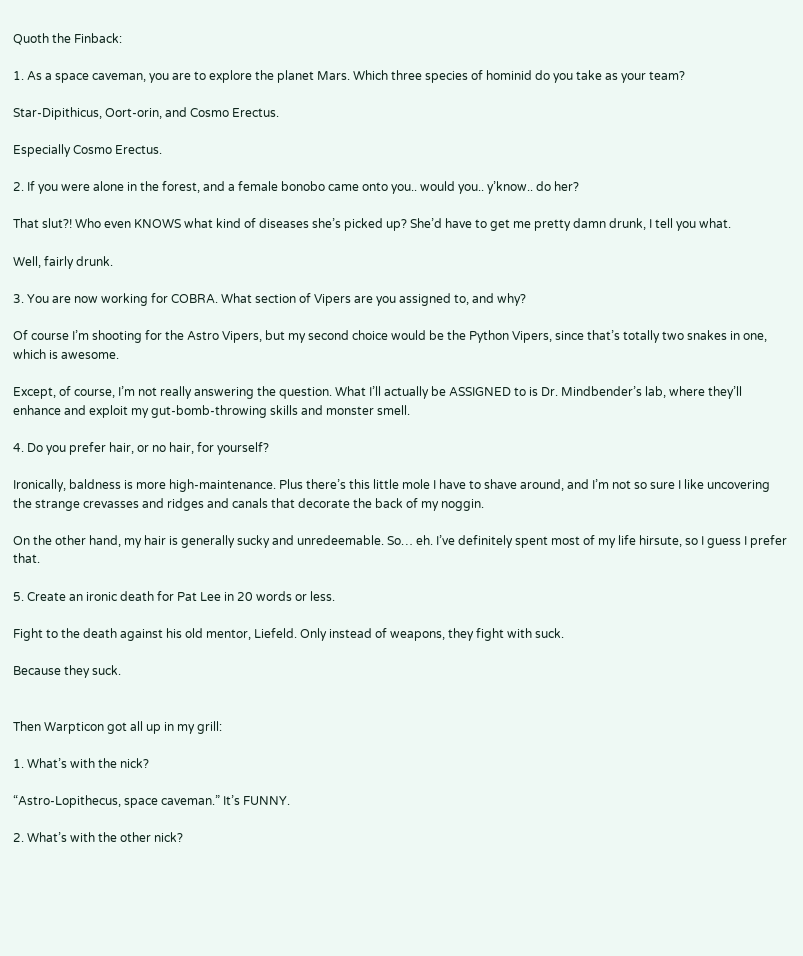Quoth the Finback:

1. As a space caveman, you are to explore the planet Mars. Which three species of hominid do you take as your team?

Star-Dipithicus, Oort-orin, and Cosmo Erectus.

Especially Cosmo Erectus.

2. If you were alone in the forest, and a female bonobo came onto you.. would you.. y’know.. do her?

That slut?! Who even KNOWS what kind of diseases she’s picked up? She’d have to get me pretty damn drunk, I tell you what.

Well, fairly drunk.

3. You are now working for COBRA. What section of Vipers are you assigned to, and why?

Of course I’m shooting for the Astro Vipers, but my second choice would be the Python Vipers, since that’s totally two snakes in one, which is awesome.

Except, of course, I’m not really answering the question. What I’ll actually be ASSIGNED to is Dr. Mindbender’s lab, where they’ll enhance and exploit my gut-bomb-throwing skills and monster smell.

4. Do you prefer hair, or no hair, for yourself?

Ironically, baldness is more high-maintenance. Plus there’s this little mole I have to shave around, and I’m not so sure I like uncovering the strange crevasses and ridges and canals that decorate the back of my noggin.

On the other hand, my hair is generally sucky and unredeemable. So… eh. I’ve definitely spent most of my life hirsute, so I guess I prefer that.

5. Create an ironic death for Pat Lee in 20 words or less.

Fight to the death against his old mentor, Liefeld. Only instead of weapons, they fight with suck.

Because they suck.


Then Warpticon got all up in my grill:

1. What’s with the nick?

“Astro-Lopithecus, space caveman.” It’s FUNNY.

2. What’s with the other nick?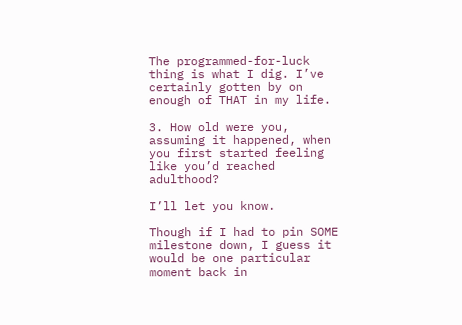The programmed-for-luck thing is what I dig. I’ve certainly gotten by on enough of THAT in my life.

3. How old were you, assuming it happened, when you first started feeling like you’d reached adulthood?

I’ll let you know.

Though if I had to pin SOME milestone down, I guess it would be one particular moment back in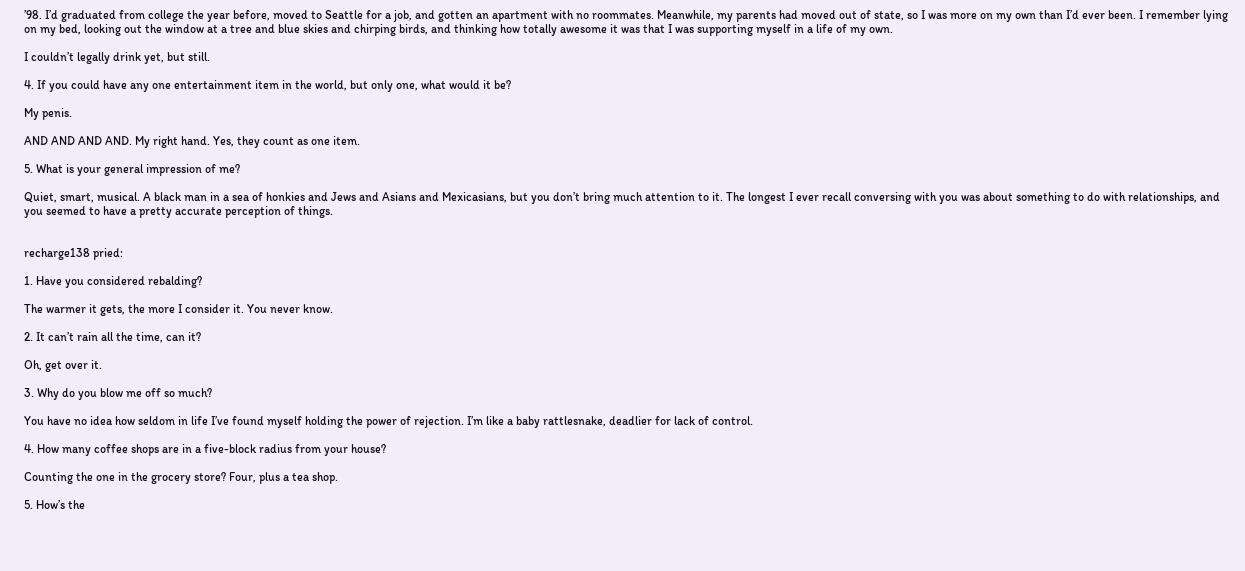’98. I’d graduated from college the year before, moved to Seattle for a job, and gotten an apartment with no roommates. Meanwhile, my parents had moved out of state, so I was more on my own than I’d ever been. I remember lying on my bed, looking out the window at a tree and blue skies and chirping birds, and thinking how totally awesome it was that I was supporting myself in a life of my own.

I couldn’t legally drink yet, but still.

4. If you could have any one entertainment item in the world, but only one, what would it be?

My penis.

AND AND AND AND. My right hand. Yes, they count as one item.

5. What is your general impression of me?

Quiet, smart, musical. A black man in a sea of honkies and Jews and Asians and Mexicasians, but you don’t bring much attention to it. The longest I ever recall conversing with you was about something to do with relationships, and you seemed to have a pretty accurate perception of things.


recharge138 pried:

1. Have you considered rebalding?

The warmer it gets, the more I consider it. You never know.

2. It can’t rain all the time, can it?

Oh, get over it.

3. Why do you blow me off so much?

You have no idea how seldom in life I’ve found myself holding the power of rejection. I’m like a baby rattlesnake, deadlier for lack of control.

4. How many coffee shops are in a five-block radius from your house?

Counting the one in the grocery store? Four, plus a tea shop.

5. How’s the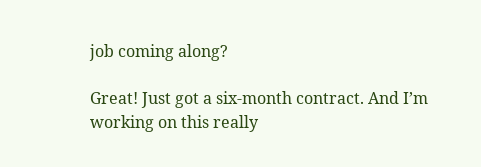job coming along?

Great! Just got a six-month contract. And I’m working on this really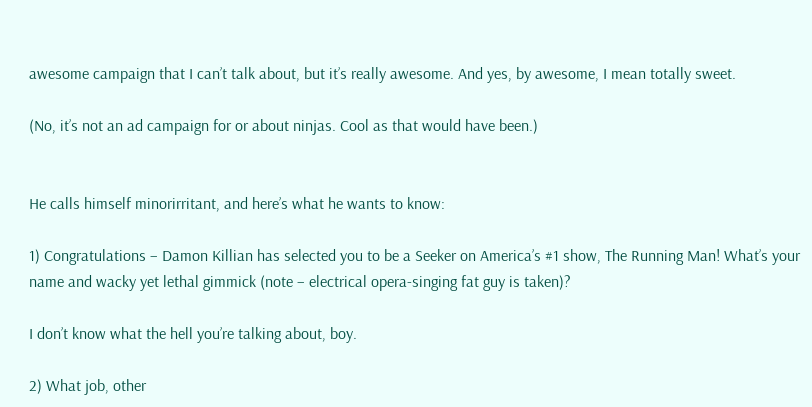awesome campaign that I can’t talk about, but it’s really awesome. And yes, by awesome, I mean totally sweet.

(No, it’s not an ad campaign for or about ninjas. Cool as that would have been.)


He calls himself minorirritant, and here’s what he wants to know:

1) Congratulations – Damon Killian has selected you to be a Seeker on America’s #1 show, The Running Man! What’s your name and wacky yet lethal gimmick (note – electrical opera-singing fat guy is taken)?

I don’t know what the hell you’re talking about, boy.

2) What job, other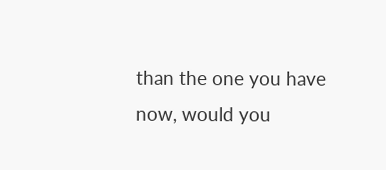than the one you have now, would you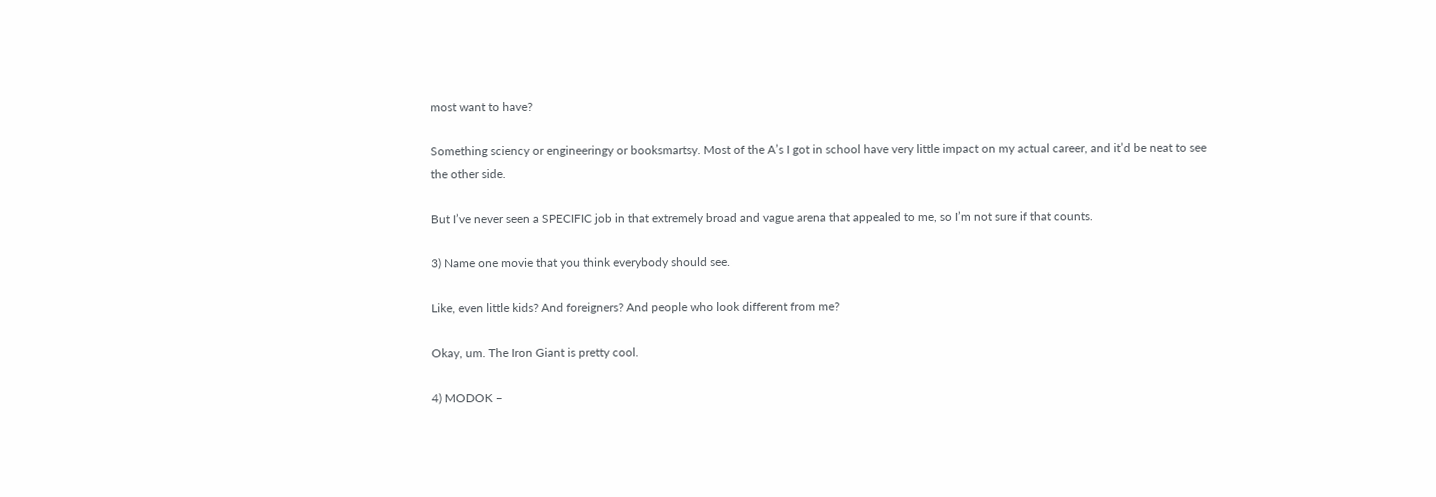most want to have?

Something sciency or engineeringy or booksmartsy. Most of the A’s I got in school have very little impact on my actual career, and it’d be neat to see the other side.

But I’ve never seen a SPECIFIC job in that extremely broad and vague arena that appealed to me, so I’m not sure if that counts.

3) Name one movie that you think everybody should see.

Like, even little kids? And foreigners? And people who look different from me?

Okay, um. The Iron Giant is pretty cool.

4) MODOK –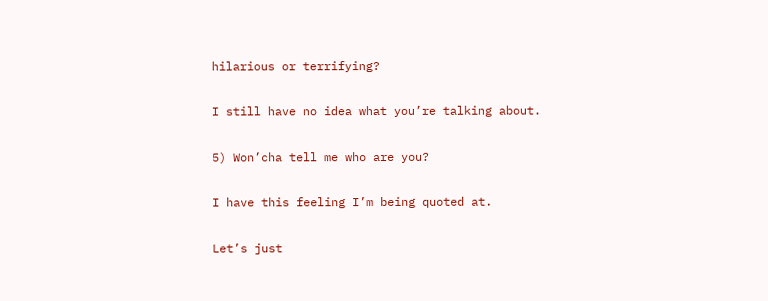hilarious or terrifying?

I still have no idea what you’re talking about.

5) Won’cha tell me who are you?

I have this feeling I’m being quoted at.

Let’s just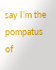say I’m the pompatus of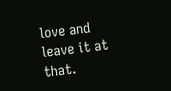love and leave it at that.